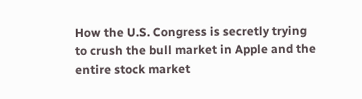How the U.S. Congress is secretly trying to crush the bull market in Apple and the entire stock market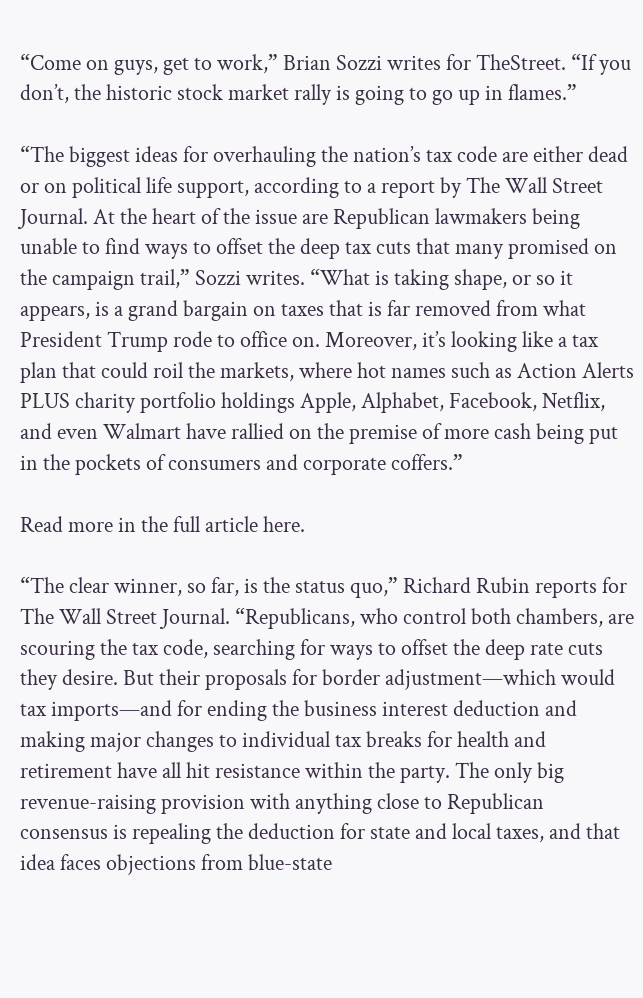“Come on guys, get to work,” Brian Sozzi writes for TheStreet. “If you don’t, the historic stock market rally is going to go up in flames.”

“The biggest ideas for overhauling the nation’s tax code are either dead or on political life support, according to a report by The Wall Street Journal. At the heart of the issue are Republican lawmakers being unable to find ways to offset the deep tax cuts that many promised on the campaign trail,” Sozzi writes. “What is taking shape, or so it appears, is a grand bargain on taxes that is far removed from what President Trump rode to office on. Moreover, it’s looking like a tax plan that could roil the markets, where hot names such as Action Alerts PLUS charity portfolio holdings Apple, Alphabet, Facebook, Netflix, and even Walmart have rallied on the premise of more cash being put in the pockets of consumers and corporate coffers.”

Read more in the full article here.

“The clear winner, so far, is the status quo,” Richard Rubin reports for The Wall Street Journal. “Republicans, who control both chambers, are scouring the tax code, searching for ways to offset the deep rate cuts they desire. But their proposals for border adjustment—which would tax imports—and for ending the business interest deduction and making major changes to individual tax breaks for health and retirement have all hit resistance within the party. The only big revenue-raising provision with anything close to Republican consensus is repealing the deduction for state and local taxes, and that idea faces objections from blue-state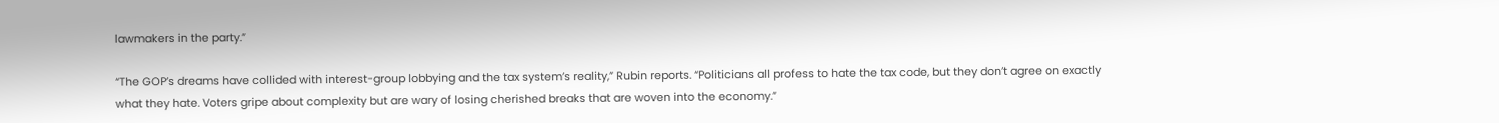lawmakers in the party.”

“The GOP’s dreams have collided with interest-group lobbying and the tax system’s reality,” Rubin reports. “Politicians all profess to hate the tax code, but they don’t agree on exactly what they hate. Voters gripe about complexity but are wary of losing cherished breaks that are woven into the economy.”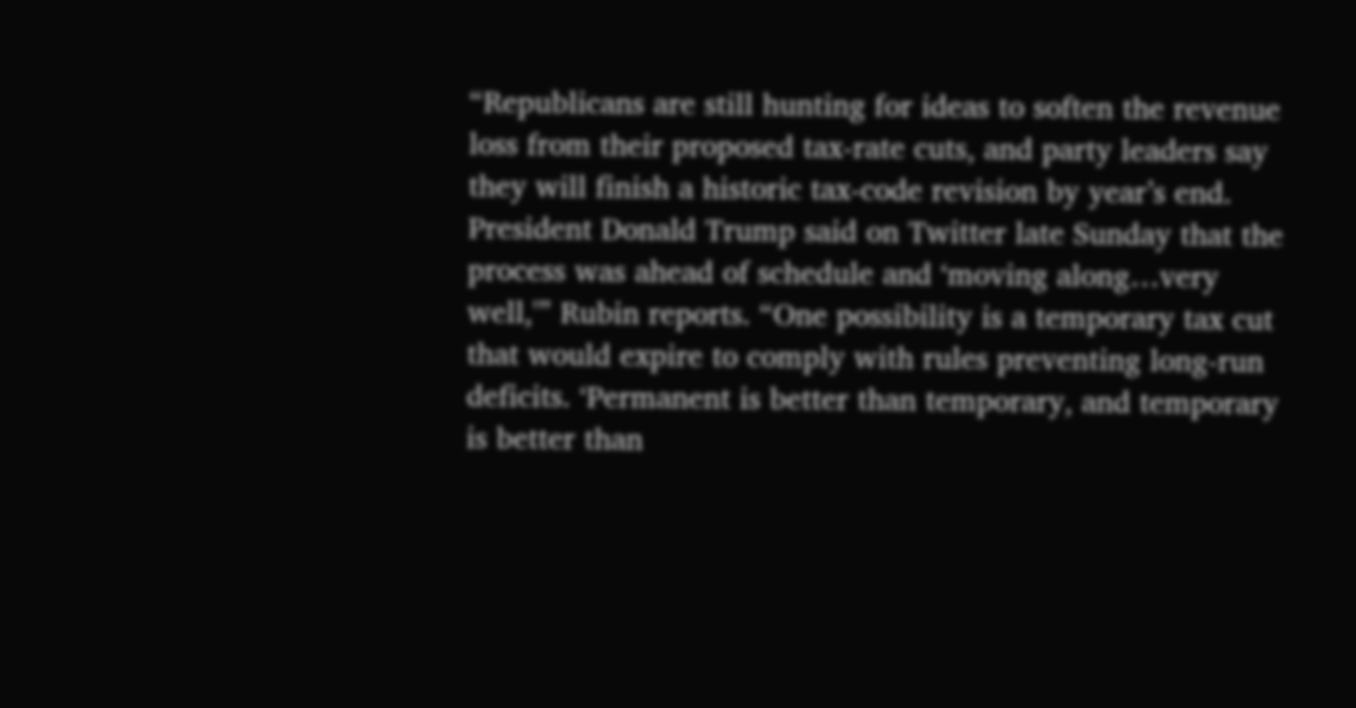“Republicans are still hunting for ideas to soften the revenue loss from their proposed tax-rate cuts, and party leaders say they will finish a historic tax-code revision by year’s end. President Donald Trump said on Twitter late Sunday that the process was ahead of schedule and ‘moving along…very well,'” Rubin reports. “One possibility is a temporary tax cut that would expire to comply with rules preventing long-run deficits. ‘Permanent is better than temporary, and temporary is better than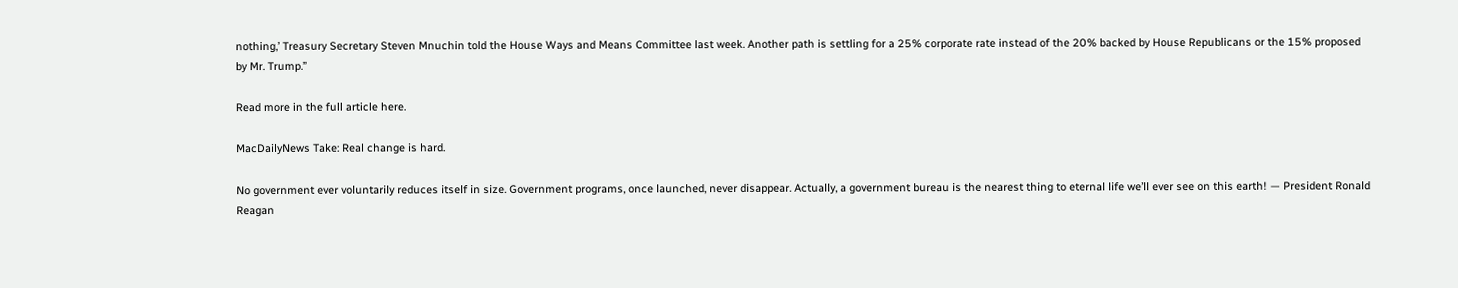nothing,’ Treasury Secretary Steven Mnuchin told the House Ways and Means Committee last week. Another path is settling for a 25% corporate rate instead of the 20% backed by House Republicans or the 15% proposed by Mr. Trump.”

Read more in the full article here.

MacDailyNews Take: Real change is hard.

No government ever voluntarily reduces itself in size. Government programs, once launched, never disappear. Actually, a government bureau is the nearest thing to eternal life we’ll ever see on this earth! — President Ronald Reagan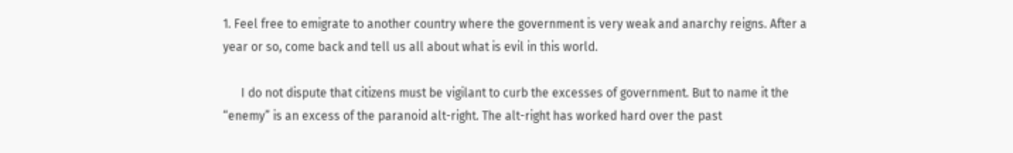1. Feel free to emigrate to another country where the government is very weak and anarchy reigns. After a year or so, come back and tell us all about what is evil in this world.

      I do not dispute that citizens must be vigilant to curb the excesses of government. But to name it the “enemy” is an excess of the paranoid alt-right. The alt-right has worked hard over the past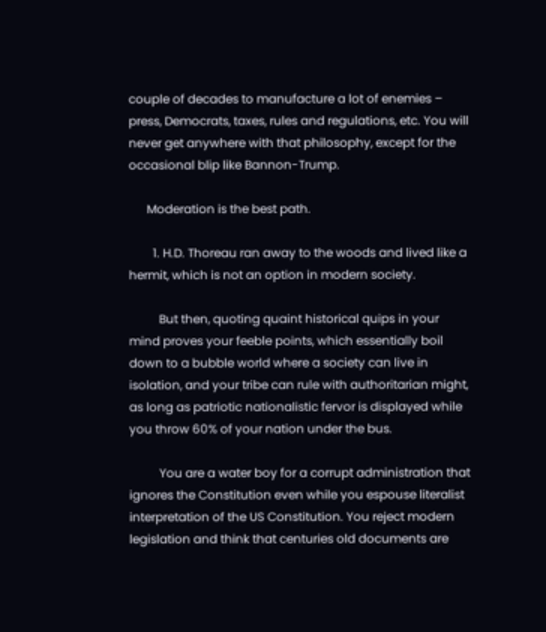couple of decades to manufacture a lot of enemies – press, Democrats, taxes, rules and regulations, etc. You will never get anywhere with that philosophy, except for the occasional blip like Bannon-Trump.

      Moderation is the best path.

        1. H.D. Thoreau ran away to the woods and lived like a hermit, which is not an option in modern society.

          But then, quoting quaint historical quips in your mind proves your feeble points, which essentially boil down to a bubble world where a society can live in isolation, and your tribe can rule with authoritarian might, as long as patriotic nationalistic fervor is displayed while you throw 60% of your nation under the bus.

          You are a water boy for a corrupt administration that ignores the Constitution even while you espouse literalist interpretation of the US Constitution. You reject modern legislation and think that centuries old documents are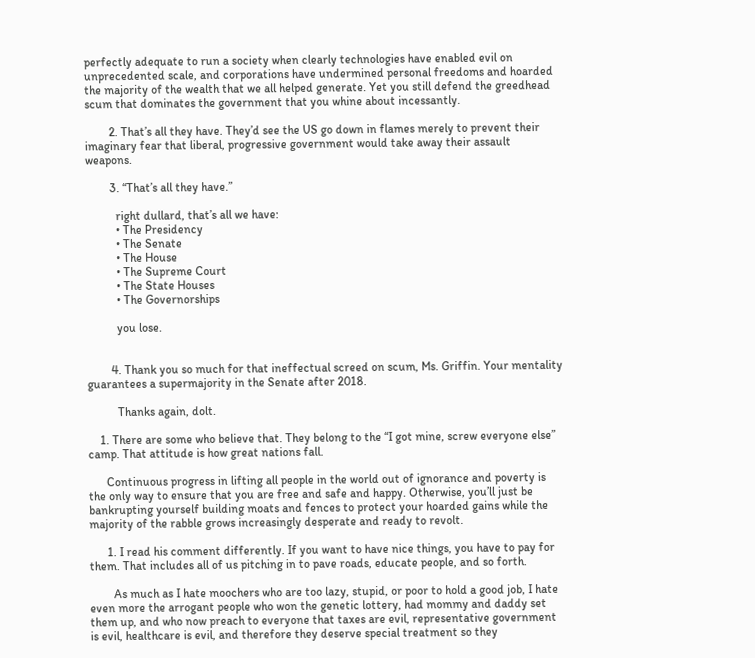perfectly adequate to run a society when clearly technologies have enabled evil on unprecedented scale, and corporations have undermined personal freedoms and hoarded the majority of the wealth that we all helped generate. Yet you still defend the greedhead scum that dominates the government that you whine about incessantly.

        2. That’s all they have. They’d see the US go down in flames merely to prevent their imaginary fear that liberal, progressive government would take away their assault weapons.

        3. “That’s all they have.”

          right dullard, that’s all we have:
          • The Presidency
          • The Senate
          • The House
          • The Supreme Court
          • The State Houses
          • The Governorships

          you lose.


        4. Thank you so much for that ineffectual screed on scum, Ms. Griffin. Your mentality guarantees a supermajority in the Senate after 2018.

          Thanks again, dolt.

    1. There are some who believe that. They belong to the “I got mine, screw everyone else” camp. That attitude is how great nations fall.

      Continuous progress in lifting all people in the world out of ignorance and poverty is the only way to ensure that you are free and safe and happy. Otherwise, you’ll just be bankrupting yourself building moats and fences to protect your hoarded gains while the majority of the rabble grows increasingly desperate and ready to revolt.

      1. I read his comment differently. If you want to have nice things, you have to pay for them. That includes all of us pitching in to pave roads, educate people, and so forth.

        As much as I hate moochers who are too lazy, stupid, or poor to hold a good job, I hate even more the arrogant people who won the genetic lottery, had mommy and daddy set them up, and who now preach to everyone that taxes are evil, representative government is evil, healthcare is evil, and therefore they deserve special treatment so they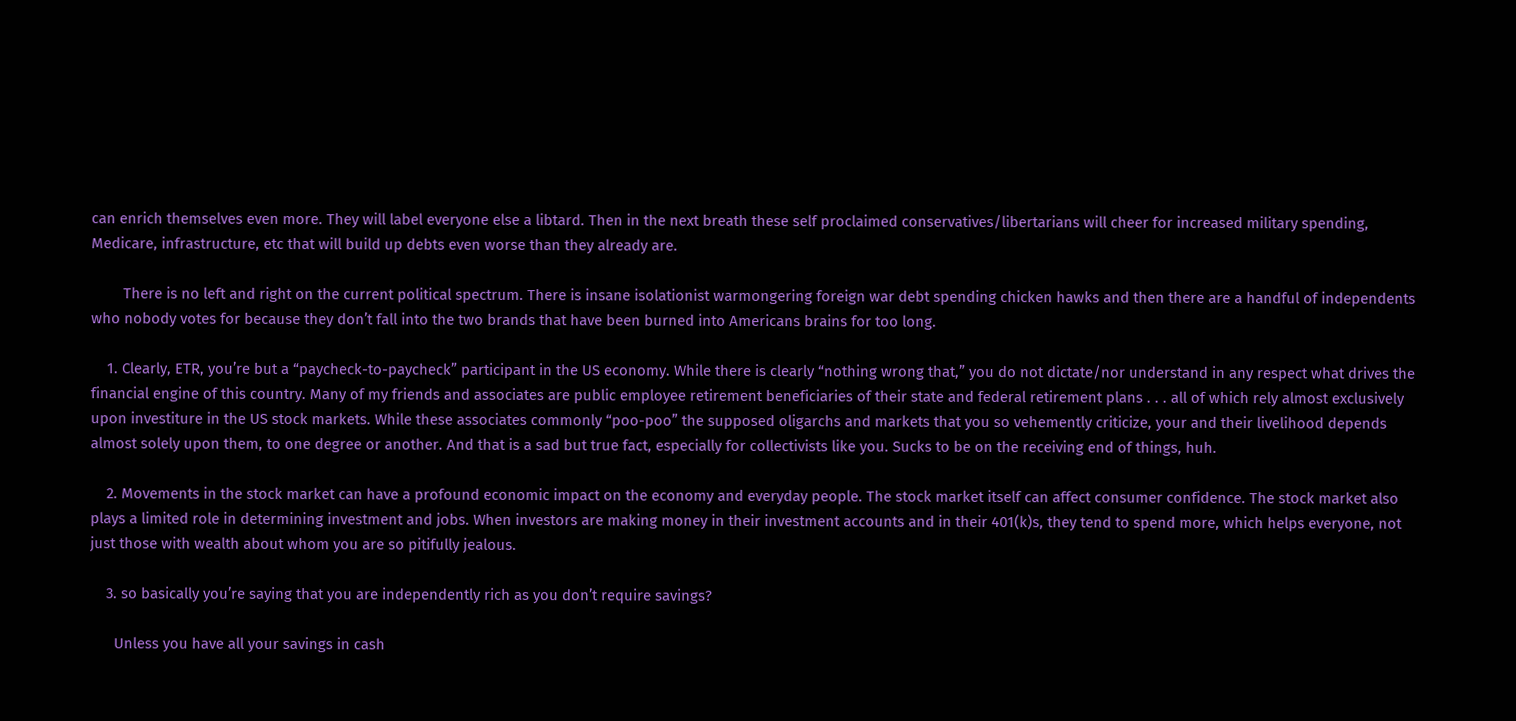can enrich themselves even more. They will label everyone else a libtard. Then in the next breath these self proclaimed conservatives/libertarians will cheer for increased military spending, Medicare, infrastructure, etc that will build up debts even worse than they already are.

        There is no left and right on the current political spectrum. There is insane isolationist warmongering foreign war debt spending chicken hawks and then there are a handful of independents who nobody votes for because they don’t fall into the two brands that have been burned into Americans brains for too long.

    1. Clearly, ETR, you’re but a “paycheck-to-paycheck” participant in the US economy. While there is clearly “nothing wrong that,” you do not dictate/nor understand in any respect what drives the financial engine of this country. Many of my friends and associates are public employee retirement beneficiaries of their state and federal retirement plans . . . all of which rely almost exclusively upon investiture in the US stock markets. While these associates commonly “poo-poo” the supposed oligarchs and markets that you so vehemently criticize, your and their livelihood depends almost solely upon them, to one degree or another. And that is a sad but true fact, especially for collectivists like you. Sucks to be on the receiving end of things, huh.

    2. Movements in the stock market can have a profound economic impact on the economy and everyday people. The stock market itself can affect consumer confidence. The stock market also plays a limited role in determining investment and jobs. When investors are making money in their investment accounts and in their 401(k)s, they tend to spend more, which helps everyone, not just those with wealth about whom you are so pitifully jealous.

    3. so basically you’re saying that you are independently rich as you don’t require savings?

      Unless you have all your savings in cash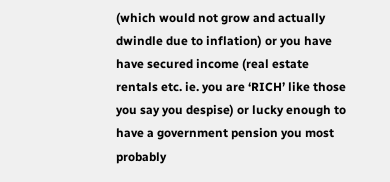(which would not grow and actually dwindle due to inflation) or you have have secured income (real estate rentals etc. ie. you are ‘RICH’ like those you say you despise) or lucky enough to have a government pension you most probably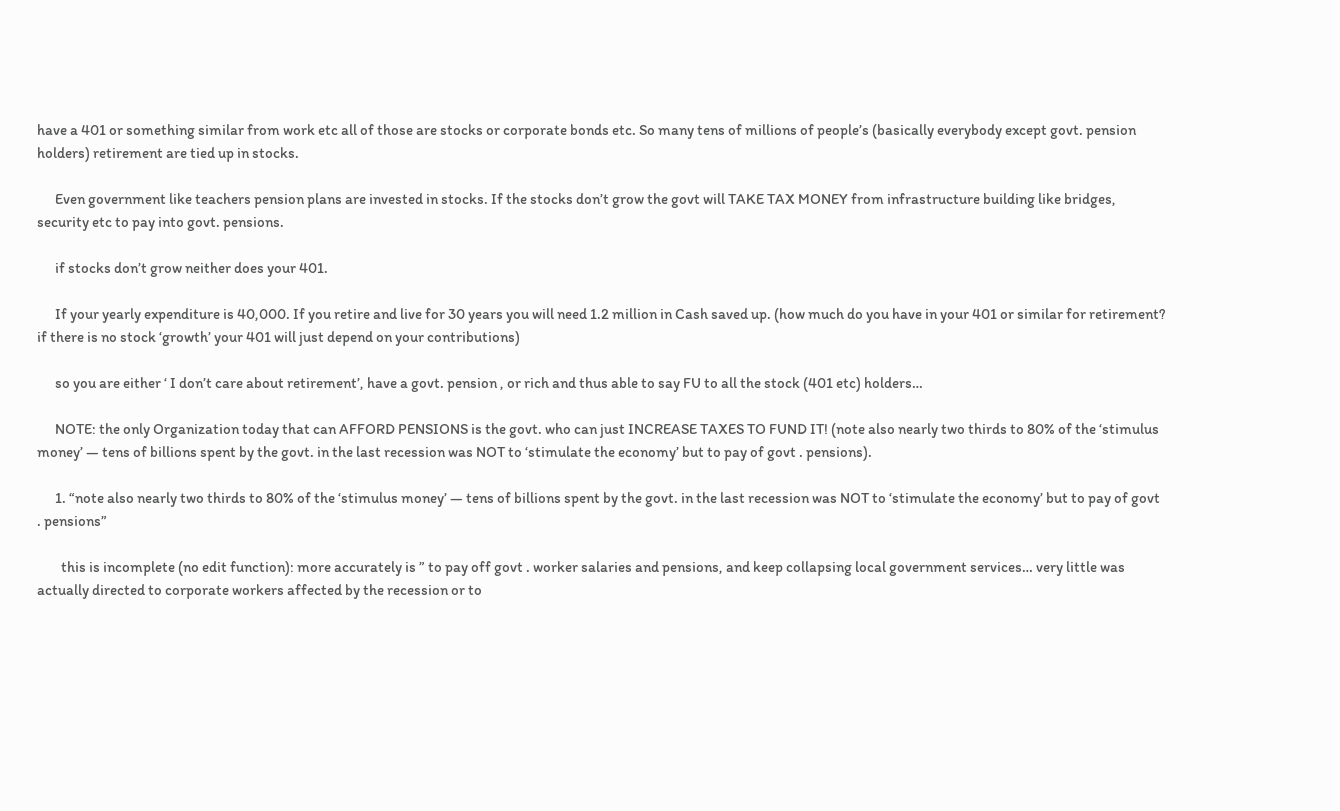have a 401 or something similar from work etc all of those are stocks or corporate bonds etc. So many tens of millions of people’s (basically everybody except govt. pension holders) retirement are tied up in stocks.

      Even government like teachers pension plans are invested in stocks. If the stocks don’t grow the govt will TAKE TAX MONEY from infrastructure building like bridges, security etc to pay into govt. pensions.

      if stocks don’t grow neither does your 401.

      If your yearly expenditure is 40,000. If you retire and live for 30 years you will need 1.2 million in Cash saved up. (how much do you have in your 401 or similar for retirement? if there is no stock ‘growth’ your 401 will just depend on your contributions)

      so you are either ‘ I don’t care about retirement’, have a govt. pension , or rich and thus able to say FU to all the stock (401 etc) holders…

      NOTE: the only Organization today that can AFFORD PENSIONS is the govt. who can just INCREASE TAXES TO FUND IT! (note also nearly two thirds to 80% of the ‘stimulus money’ — tens of billions spent by the govt. in the last recession was NOT to ‘stimulate the economy’ but to pay of govt . pensions).

      1. “note also nearly two thirds to 80% of the ‘stimulus money’ — tens of billions spent by the govt. in the last recession was NOT to ‘stimulate the economy’ but to pay of govt . pensions”

        this is incomplete (no edit function): more accurately is ” to pay off govt . worker salaries and pensions, and keep collapsing local government services… very little was actually directed to corporate workers affected by the recession or to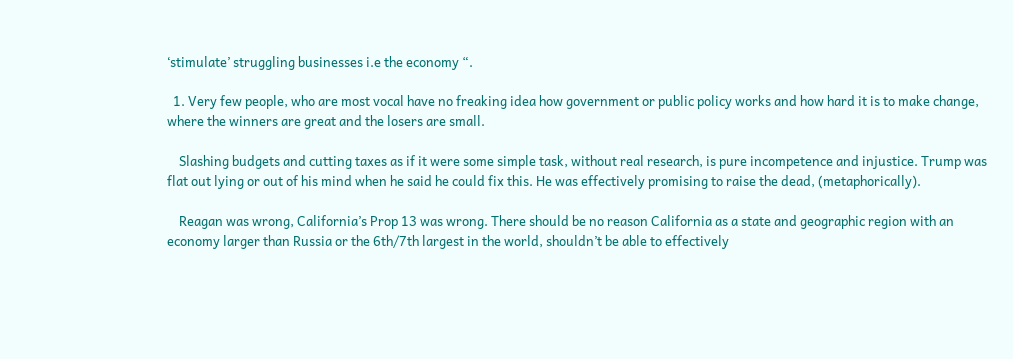‘stimulate’ struggling businesses i.e the economy “.

  1. Very few people, who are most vocal have no freaking idea how government or public policy works and how hard it is to make change, where the winners are great and the losers are small.

    Slashing budgets and cutting taxes as if it were some simple task, without real research, is pure incompetence and injustice. Trump was flat out lying or out of his mind when he said he could fix this. He was effectively promising to raise the dead, (metaphorically).

    Reagan was wrong, California’s Prop 13 was wrong. There should be no reason California as a state and geographic region with an economy larger than Russia or the 6th/7th largest in the world, shouldn’t be able to effectively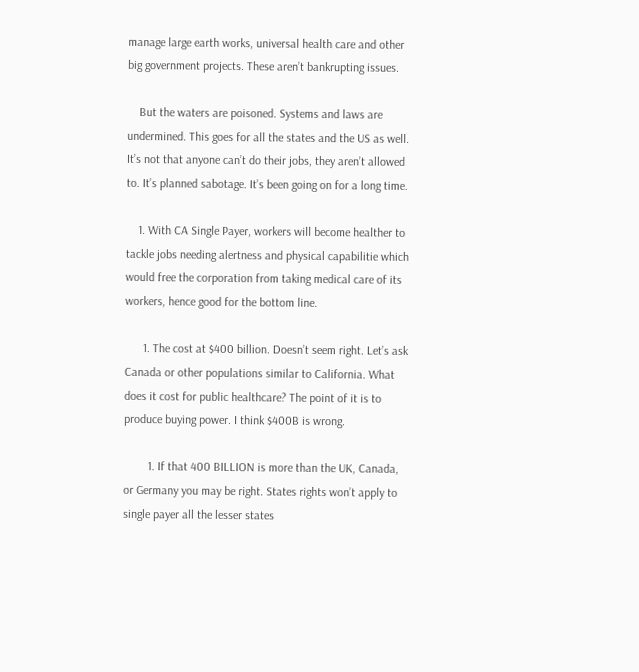manage large earth works, universal health care and other big government projects. These aren’t bankrupting issues.

    But the waters are poisoned. Systems and laws are undermined. This goes for all the states and the US as well. It’s not that anyone can’t do their jobs, they aren’t allowed to. It’s planned sabotage. It’s been going on for a long time.

    1. With CA Single Payer, workers will become healther to tackle jobs needing alertness and physical capabilitie which would free the corporation from taking medical care of its workers, hence good for the bottom line.

      1. The cost at $400 billion. Doesn’t seem right. Let’s ask Canada or other populations similar to California. What does it cost for public healthcare? The point of it is to produce buying power. I think $400B is wrong.

        1. If that 400 BILLION is more than the UK, Canada, or Germany you may be right. States rights won’t apply to single payer all the lesser states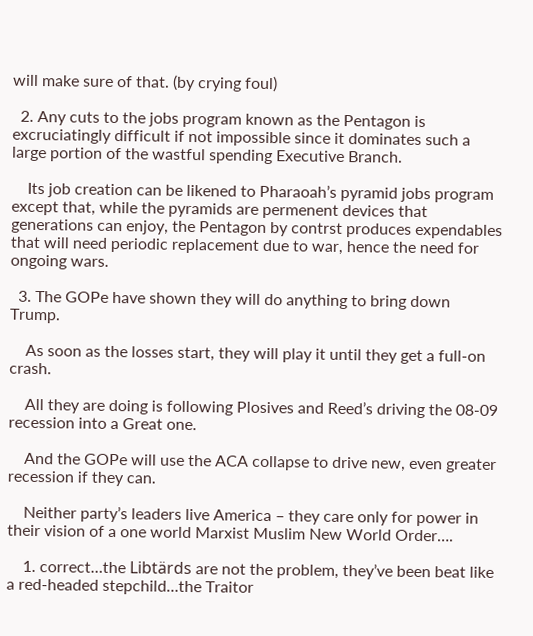will make sure of that. (by crying foul)

  2. Any cuts to the jobs program known as the Pentagon is excruciatingly difficult if not impossible since it dominates such a large portion of the wastful spending Executive Branch.

    Its job creation can be likened to Pharaoah’s pyramid jobs program except that, while the pyramids are permenent devices that generations can enjoy, the Pentagon by contrst produces expendables that will need periodic replacement due to war, hence the need for ongoing wars.

  3. The GOPe have shown they will do anything to bring down Trump.

    As soon as the losses start, they will play it until they get a full-on crash.

    All they are doing is following Plosives and Reed’s driving the 08-09 recession into a Great one.

    And the GOPe will use the ACA collapse to drive new, even greater recession if they can.

    Neither party’s leaders live America – they care only for power in their vision of a one world Marxist Muslim New World Order….

    1. correct…the Libtärds are not the problem, they’ve been beat like a red-headed stepchild…the Traitor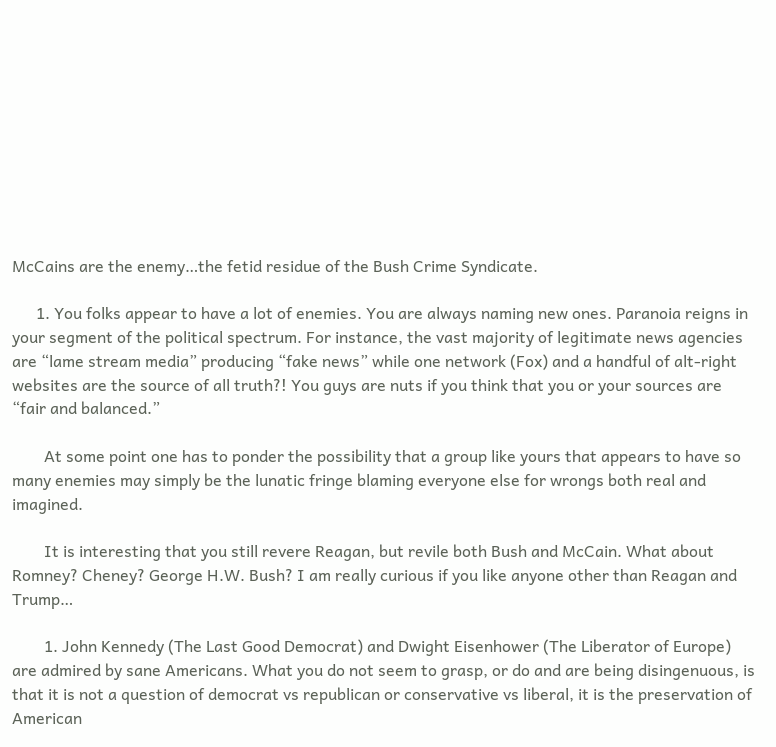McCains are the enemy…the fetid residue of the Bush Crime Syndicate.

      1. You folks appear to have a lot of enemies. You are always naming new ones. Paranoia reigns in your segment of the political spectrum. For instance, the vast majority of legitimate news agencies are “lame stream media” producing “fake news” while one network (Fox) and a handful of alt-right websites are the source of all truth?! You guys are nuts if you think that you or your sources are “fair and balanced.”

        At some point one has to ponder the possibility that a group like yours that appears to have so many enemies may simply be the lunatic fringe blaming everyone else for wrongs both real and imagined.

        It is interesting that you still revere Reagan, but revile both Bush and McCain. What about Romney? Cheney? George H.W. Bush? I am really curious if you like anyone other than Reagan and Trump…

        1. John Kennedy (The Last Good Democrat) and Dwight Eisenhower (The Liberator of Europe) are admired by sane Americans. What you do not seem to grasp, or do and are being disingenuous, is that it is not a question of democrat vs republican or conservative vs liberal, it is the preservation of American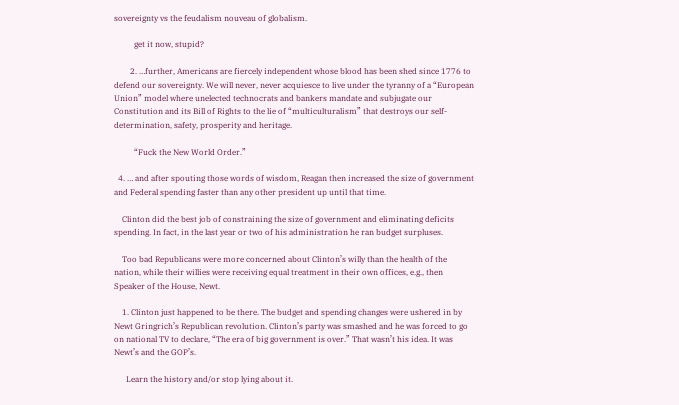sovereignty vs the feudalism nouveau of globalism.

          get it now, stupid?

        2. …further, Americans are fiercely independent whose blood has been shed since 1776 to defend our sovereignty. We will never, never acquiesce to live under the tyranny of a “European Union” model where unelected technocrats and bankers mandate and subjugate our Constitution and its Bill of Rights to the lie of “multiculturalism” that destroys our self-determination, safety, prosperity and heritage.

          “Fuck the New World Order.”

  4. … and after spouting those words of wisdom, Reagan then increased the size of government and Federal spending faster than any other president up until that time.

    Clinton did the best job of constraining the size of government and eliminating deficits spending. In fact, in the last year or two of his administration he ran budget surpluses.

    Too bad Republicans were more concerned about Clinton’s willy than the health of the nation, while their willies were receiving equal treatment in their own offices, e.g., then Speaker of the House, Newt.

    1. Clinton just happened to be there. The budget and spending changes were ushered in by Newt Gringrich’s Republican revolution. Clinton’s party was smashed and he was forced to go on national TV to declare, “The era of big government is over.” That wasn’t his idea. It was Newt’s and the GOP’s.

      Learn the history and/or stop lying about it.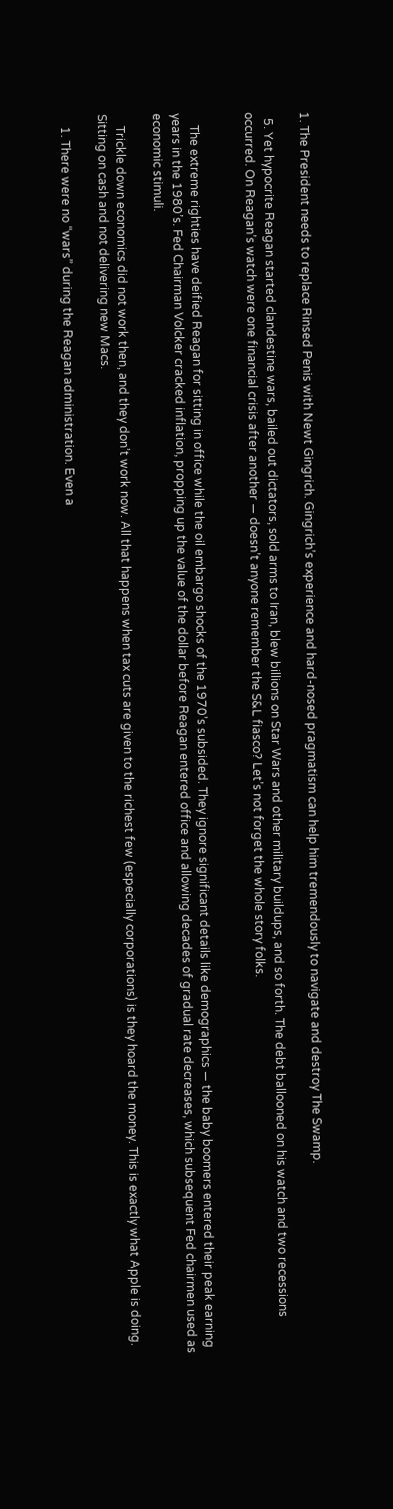1. The President needs to replace Rinsed Penis with Newt Gingrich. Gingrich’s experience and hard-nosed pragmatism can help him tremendously to navigate and destroy The Swamp.

  5. Yet hypocrite Reagan started clandestine wars, bailed out dictators, sold arms to Iran, blew billions on Star Wars and other military buildups, and so forth. The debt ballooned on his watch and two recessions occurred. On Reagan’s watch were one financial crisis after another — doesn’t anyone remember the S&L fiasco? Let’s not forget the whole story folks.


    The extreme righties have deified Reagan for sitting in office while the oil embargo shocks of the 1970’s subsided. They ignore significant details like demographics — the baby boomers entered their peak earning years in the 1980’s. Fed Chairman Volcker cracked inflation, propping up the value of the dollar before Reagan entered office and allowing decades of gradual rate decreases, which subsequent Fed chairmen used as economic stimuli.

    Trickle down economics did not work then, and they don’t work now. All that happens when tax cuts are given to the richest few (especially corporations) is they hoard the money. This is exactly what Apple is doing. Sitting on cash and not delivering new Macs.

    1. There were no “wars” during the Reagan administration. Even a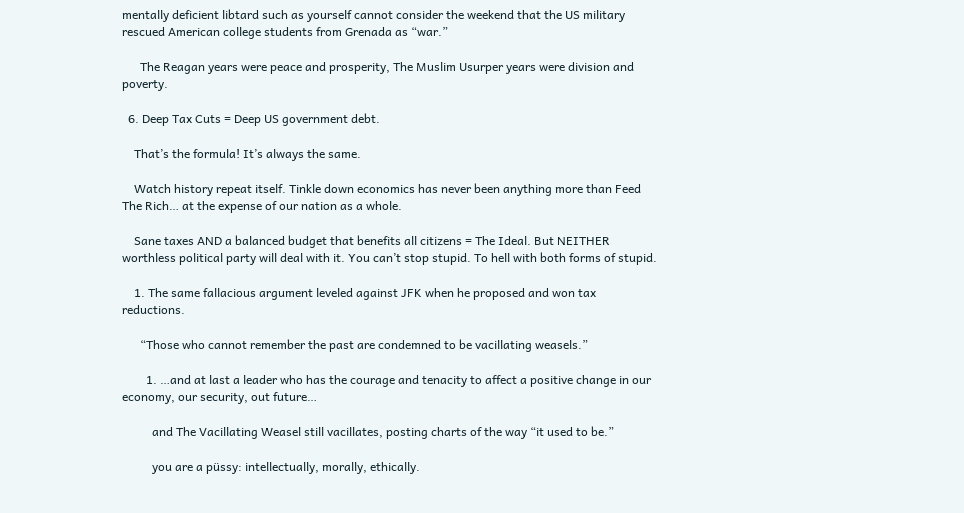mentally deficient libtard such as yourself cannot consider the weekend that the US military rescued American college students from Grenada as “war.”

      The Reagan years were peace and prosperity, The Muslim Usurper years were division and poverty.

  6. Deep Tax Cuts = Deep US government debt.

    That’s the formula! It’s always the same.

    Watch history repeat itself. Tinkle down economics has never been anything more than Feed The Rich… at the expense of our nation as a whole.

    Sane taxes AND a balanced budget that benefits all citizens = The Ideal. But NEITHER worthless political party will deal with it. You can’t stop stupid. To hell with both forms of stupid.

    1. The same fallacious argument leveled against JFK when he proposed and won tax reductions.

      “Those who cannot remember the past are condemned to be vacillating weasels.”

        1. …and at last a leader who has the courage and tenacity to affect a positive change in our economy, our security, out future…

          and The Vacillating Weasel still vacillates, posting charts of the way “it used to be.”

          you are a püssy: intellectually, morally, ethically.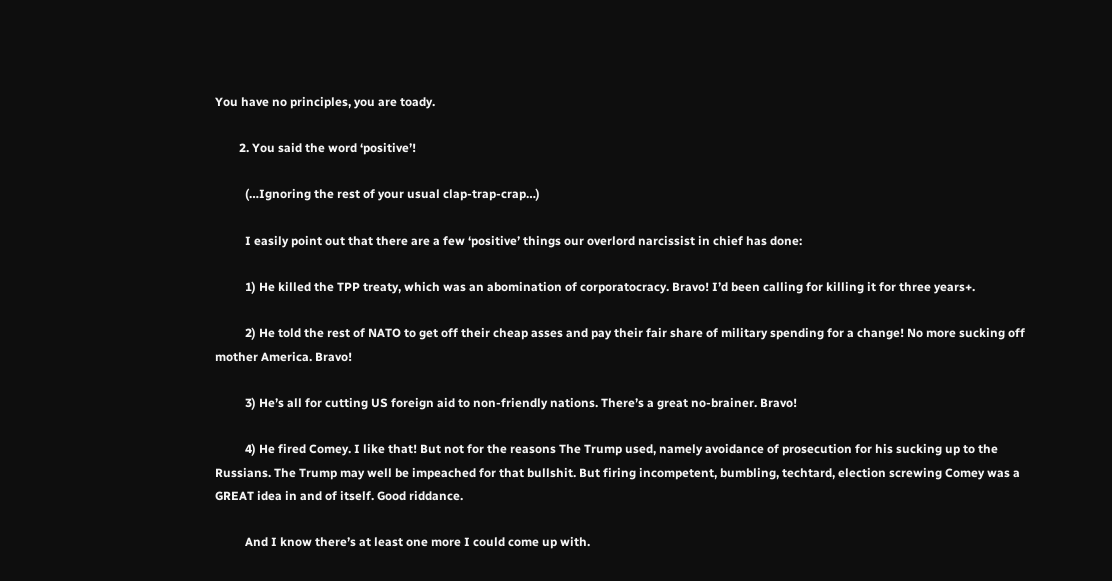You have no principles, you are toady.

        2. You said the word ‘positive’!

          (…Ignoring the rest of your usual clap-trap-crap…)

          I easily point out that there are a few ‘positive’ things our overlord narcissist in chief has done:

          1) He killed the TPP treaty, which was an abomination of corporatocracy. Bravo! I’d been calling for killing it for three years+.

          2) He told the rest of NATO to get off their cheap asses and pay their fair share of military spending for a change! No more sucking off mother America. Bravo!

          3) He’s all for cutting US foreign aid to non-friendly nations. There’s a great no-brainer. Bravo!

          4) He fired Comey. I like that! But not for the reasons The Trump used, namely avoidance of prosecution for his sucking up to the Russians. The Trump may well be impeached for that bullshit. But firing incompetent, bumbling, techtard, election screwing Comey was a GREAT idea in and of itself. Good riddance.

          And I know there’s at least one more I could come up with.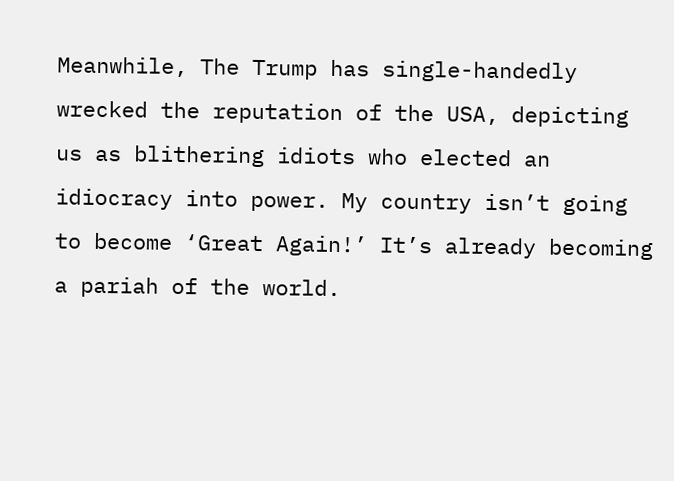Meanwhile, The Trump has single-handedly wrecked the reputation of the USA, depicting us as blithering idiots who elected an idiocracy into power. My country isn’t going to become ‘Great Again!’ It’s already becoming a pariah of the world.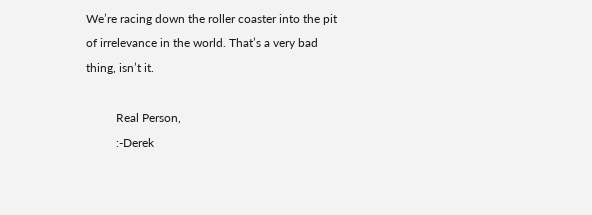We’re racing down the roller coaster into the pit of irrelevance in the world. That’s a very bad thing, isn’t it.

          Real Person,
          :-Derek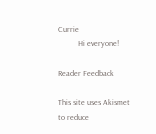Currie
          Hi everyone!

Reader Feedback

This site uses Akismet to reduce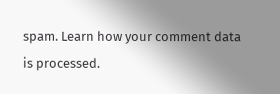spam. Learn how your comment data is processed.